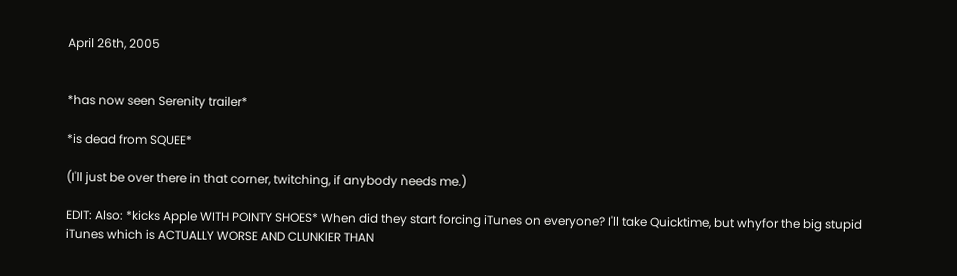April 26th, 2005


*has now seen Serenity trailer*

*is dead from SQUEE*

(I'll just be over there in that corner, twitching, if anybody needs me.)

EDIT: Also: *kicks Apple WITH POINTY SHOES* When did they start forcing iTunes on everyone? I'll take Quicktime, but whyfor the big stupid iTunes which is ACTUALLY WORSE AND CLUNKIER THAN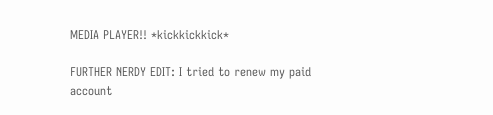MEDIA PLAYER!! *kickkickkick*

FURTHER NERDY EDIT: I tried to renew my paid account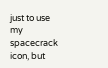just to use my spacecrack icon, but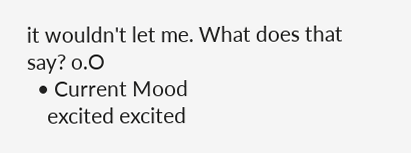it wouldn't let me. What does that say? o.O
  • Current Mood
    excited excited